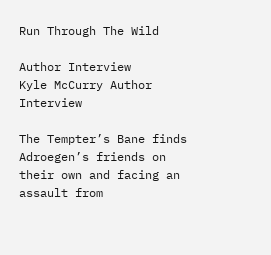Run Through The Wild

Author Interview
Kyle McCurry Author Interview

The Tempter’s Bane finds Adroegen’s friends on their own and facing an assault from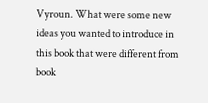Vyroun. What were some new ideas you wanted to introduce in this book that were different from book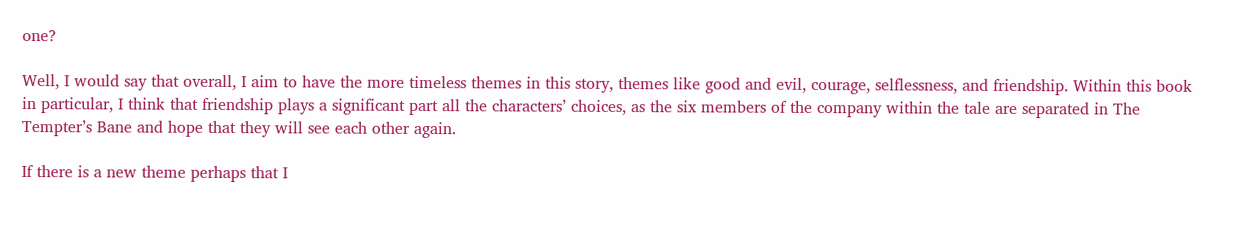one?

Well, I would say that overall, I aim to have the more timeless themes in this story, themes like good and evil, courage, selflessness, and friendship. Within this book in particular, I think that friendship plays a significant part all the characters’ choices, as the six members of the company within the tale are separated in The Tempter’s Bane and hope that they will see each other again.

If there is a new theme perhaps that I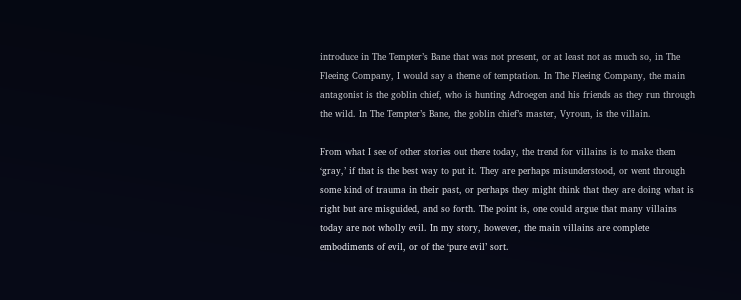introduce in The Tempter’s Bane that was not present, or at least not as much so, in The Fleeing Company, I would say a theme of temptation. In The Fleeing Company, the main antagonist is the goblin chief, who is hunting Adroegen and his friends as they run through the wild. In The Tempter’s Bane, the goblin chief’s master, Vyroun, is the villain.

From what I see of other stories out there today, the trend for villains is to make them ‘gray,’ if that is the best way to put it. They are perhaps misunderstood, or went through some kind of trauma in their past, or perhaps they might think that they are doing what is right but are misguided, and so forth. The point is, one could argue that many villains today are not wholly evil. In my story, however, the main villains are complete embodiments of evil, or of the ‘pure evil’ sort.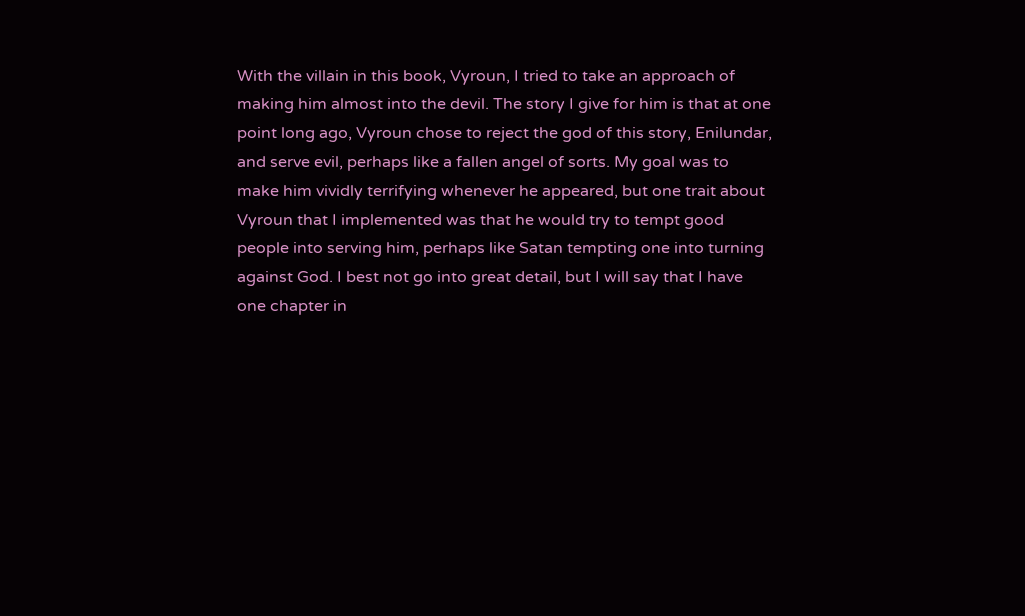With the villain in this book, Vyroun, I tried to take an approach of making him almost into the devil. The story I give for him is that at one point long ago, Vyroun chose to reject the god of this story, Enilundar, and serve evil, perhaps like a fallen angel of sorts. My goal was to make him vividly terrifying whenever he appeared, but one trait about Vyroun that I implemented was that he would try to tempt good people into serving him, perhaps like Satan tempting one into turning against God. I best not go into great detail, but I will say that I have one chapter in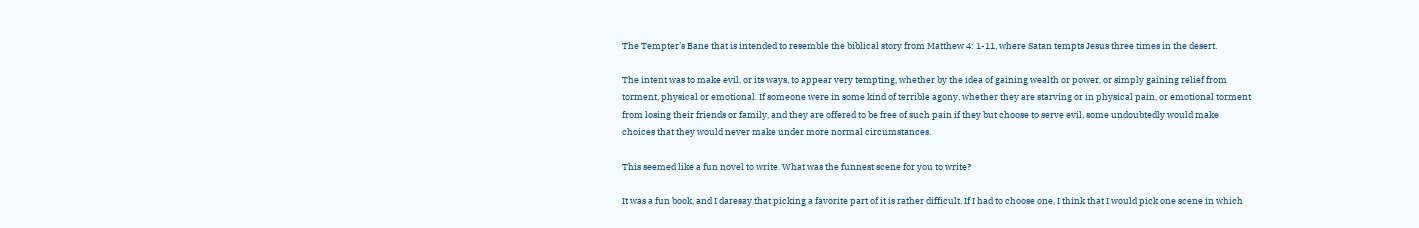The Tempter’s Bane that is intended to resemble the biblical story from Matthew 4: 1-11, where Satan tempts Jesus three times in the desert.

The intent was to make evil, or its ways, to appear very tempting, whether by the idea of gaining wealth or power, or simply gaining relief from torment, physical or emotional. If someone were in some kind of terrible agony, whether they are starving or in physical pain, or emotional torment from losing their friends or family, and they are offered to be free of such pain if they but choose to serve evil, some undoubtedly would make choices that they would never make under more normal circumstances.

This seemed like a fun novel to write. What was the funnest scene for you to write?

It was a fun book, and I daresay that picking a favorite part of it is rather difficult. If I had to choose one, I think that I would pick one scene in which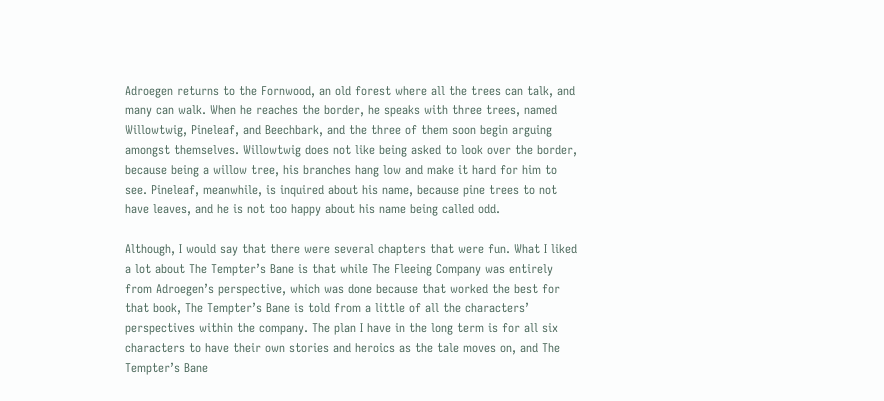Adroegen returns to the Fornwood, an old forest where all the trees can talk, and many can walk. When he reaches the border, he speaks with three trees, named Willowtwig, Pineleaf, and Beechbark, and the three of them soon begin arguing amongst themselves. Willowtwig does not like being asked to look over the border, because being a willow tree, his branches hang low and make it hard for him to see. Pineleaf, meanwhile, is inquired about his name, because pine trees to not have leaves, and he is not too happy about his name being called odd.

Although, I would say that there were several chapters that were fun. What I liked a lot about The Tempter’s Bane is that while The Fleeing Company was entirely from Adroegen’s perspective, which was done because that worked the best for that book, The Tempter’s Bane is told from a little of all the characters’ perspectives within the company. The plan I have in the long term is for all six characters to have their own stories and heroics as the tale moves on, and The Tempter’s Bane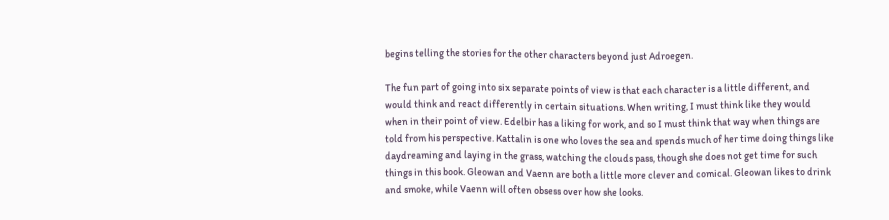begins telling the stories for the other characters beyond just Adroegen.

The fun part of going into six separate points of view is that each character is a little different, and would think and react differently in certain situations. When writing, I must think like they would when in their point of view. Edelbir has a liking for work, and so I must think that way when things are told from his perspective. Kattalin is one who loves the sea and spends much of her time doing things like daydreaming and laying in the grass, watching the clouds pass, though she does not get time for such things in this book. Gleowan and Vaenn are both a little more clever and comical. Gleowan likes to drink and smoke, while Vaenn will often obsess over how she looks.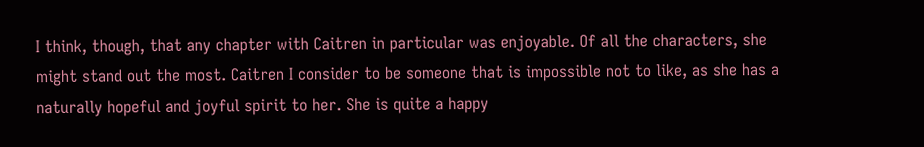I think, though, that any chapter with Caitren in particular was enjoyable. Of all the characters, she might stand out the most. Caitren I consider to be someone that is impossible not to like, as she has a naturally hopeful and joyful spirit to her. She is quite a happy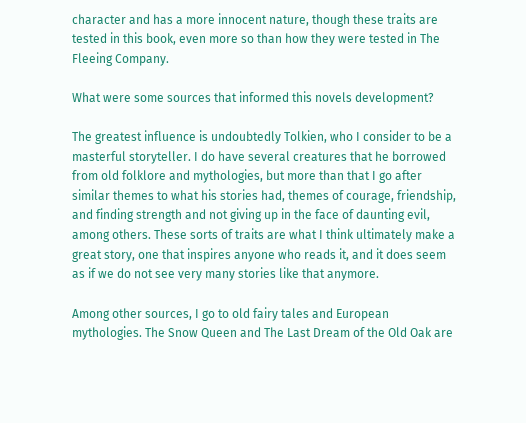character and has a more innocent nature, though these traits are tested in this book, even more so than how they were tested in The Fleeing Company.

What were some sources that informed this novels development?

The greatest influence is undoubtedly Tolkien, who I consider to be a masterful storyteller. I do have several creatures that he borrowed from old folklore and mythologies, but more than that I go after similar themes to what his stories had, themes of courage, friendship, and finding strength and not giving up in the face of daunting evil, among others. These sorts of traits are what I think ultimately make a great story, one that inspires anyone who reads it, and it does seem as if we do not see very many stories like that anymore.

Among other sources, I go to old fairy tales and European mythologies. The Snow Queen and The Last Dream of the Old Oak are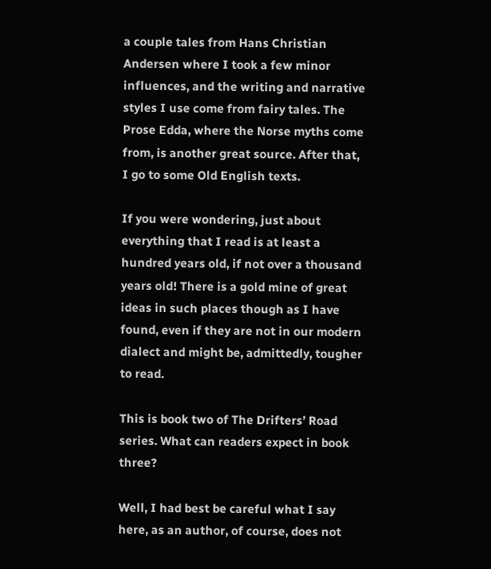a couple tales from Hans Christian Andersen where I took a few minor influences, and the writing and narrative styles I use come from fairy tales. The Prose Edda, where the Norse myths come from, is another great source. After that, I go to some Old English texts.

If you were wondering, just about everything that I read is at least a hundred years old, if not over a thousand years old! There is a gold mine of great ideas in such places though as I have found, even if they are not in our modern dialect and might be, admittedly, tougher to read.

This is book two of The Drifters’ Road series. What can readers expect in book three?

Well, I had best be careful what I say here, as an author, of course, does not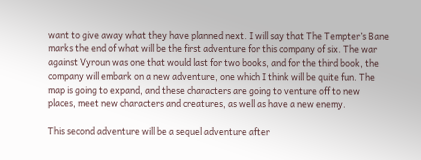want to give away what they have planned next. I will say that The Tempter’s Bane marks the end of what will be the first adventure for this company of six. The war against Vyroun was one that would last for two books, and for the third book, the company will embark on a new adventure, one which I think will be quite fun. The map is going to expand, and these characters are going to venture off to new places, meet new characters and creatures, as well as have a new enemy.

This second adventure will be a sequel adventure after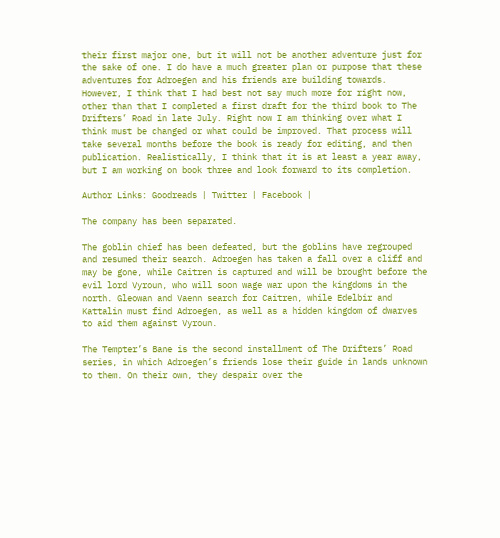their first major one, but it will not be another adventure just for the sake of one. I do have a much greater plan or purpose that these adventures for Adroegen and his friends are building towards. However, I think that I had best not say much more for right now, other than that I completed a first draft for the third book to The Drifters’ Road in late July. Right now I am thinking over what I think must be changed or what could be improved. That process will take several months before the book is ready for editing, and then publication. Realistically, I think that it is at least a year away, but I am working on book three and look forward to its completion.

Author Links: Goodreads | Twitter | Facebook |

The company has been separated.

The goblin chief has been defeated, but the goblins have regrouped and resumed their search. Adroegen has taken a fall over a cliff and may be gone, while Caitren is captured and will be brought before the evil lord Vyroun, who will soon wage war upon the kingdoms in the north. Gleowan and Vaenn search for Caitren, while Edelbir and Kattalin must find Adroegen, as well as a hidden kingdom of dwarves to aid them against Vyroun.

The Tempter’s Bane is the second installment of The Drifters’ Road series, in which Adroegen’s friends lose their guide in lands unknown to them. On their own, they despair over the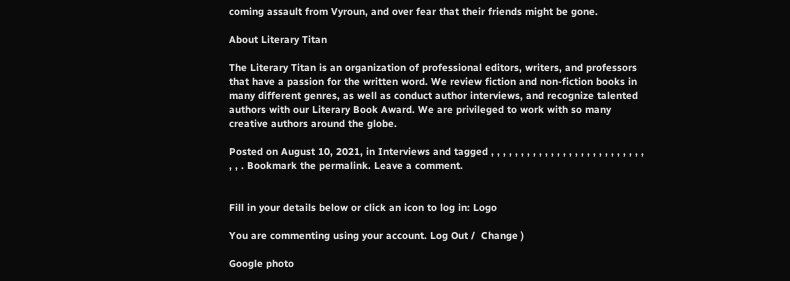coming assault from Vyroun, and over fear that their friends might be gone.

About Literary Titan

The Literary Titan is an organization of professional editors, writers, and professors that have a passion for the written word. We review fiction and non-fiction books in many different genres, as well as conduct author interviews, and recognize talented authors with our Literary Book Award. We are privileged to work with so many creative authors around the globe.

Posted on August 10, 2021, in Interviews and tagged , , , , , , , , , , , , , , , , , , , , , , , , , , , , . Bookmark the permalink. Leave a comment.


Fill in your details below or click an icon to log in: Logo

You are commenting using your account. Log Out /  Change )

Google photo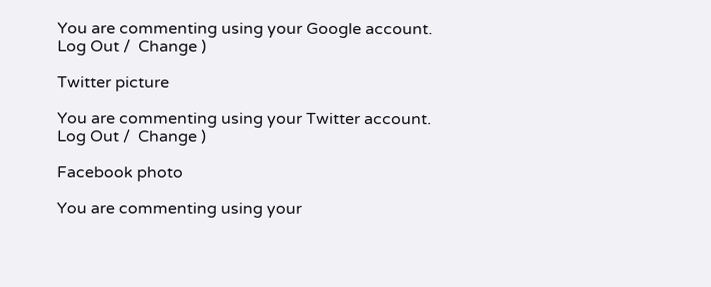You are commenting using your Google account. Log Out /  Change )

Twitter picture

You are commenting using your Twitter account. Log Out /  Change )

Facebook photo

You are commenting using your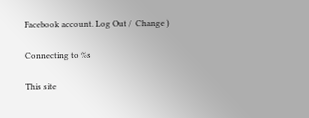Facebook account. Log Out /  Change )

Connecting to %s

This site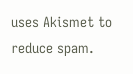uses Akismet to reduce spam.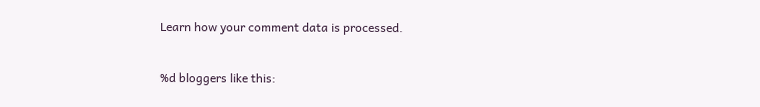Learn how your comment data is processed.

%d bloggers like this: